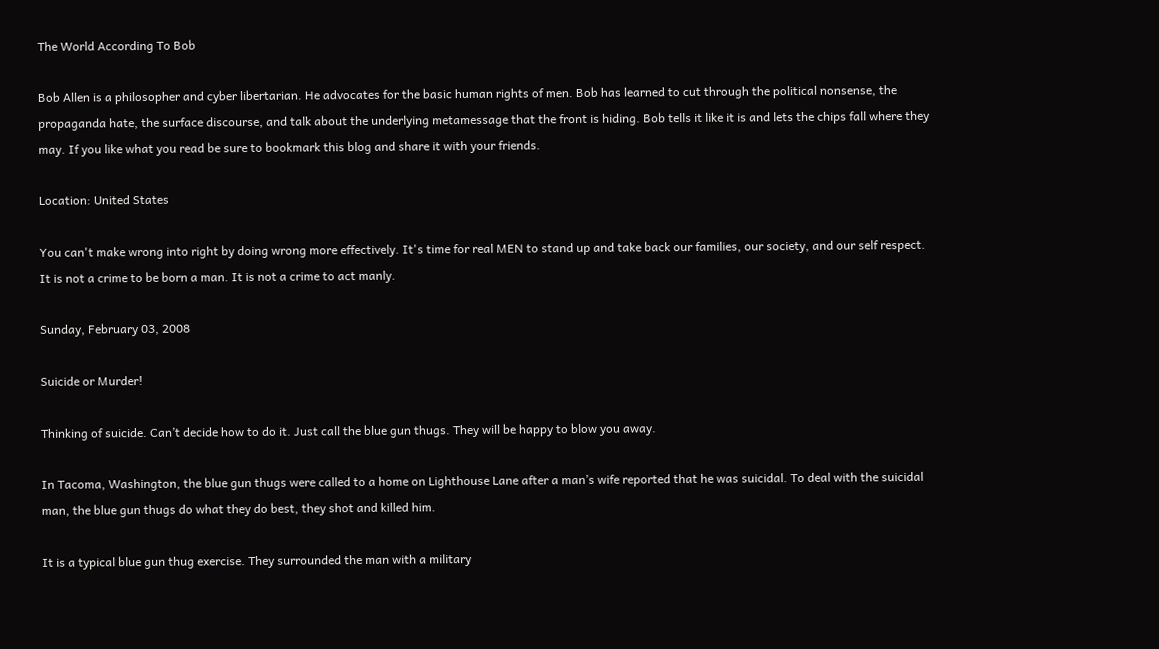The World According To Bob

Bob Allen is a philosopher and cyber libertarian. He advocates for the basic human rights of men. Bob has learned to cut through the political nonsense, the propaganda hate, the surface discourse, and talk about the underlying metamessage that the front is hiding. Bob tells it like it is and lets the chips fall where they may. If you like what you read be sure to bookmark this blog and share it with your friends.

Location: United States

You can't make wrong into right by doing wrong more effectively. It's time for real MEN to stand up and take back our families, our society, and our self respect. It is not a crime to be born a man. It is not a crime to act manly.

Sunday, February 03, 2008

Suicide or Murder!

Thinking of suicide. Can’t decide how to do it. Just call the blue gun thugs. They will be happy to blow you away.

In Tacoma, Washington, the blue gun thugs were called to a home on Lighthouse Lane after a man’s wife reported that he was suicidal. To deal with the suicidal man, the blue gun thugs do what they do best, they shot and killed him.

It is a typical blue gun thug exercise. They surrounded the man with a military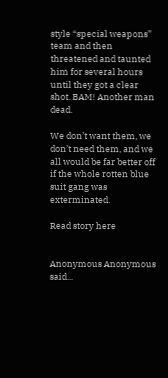style “special weapons” team and then threatened and taunted him for several hours until they got a clear shot. BAM! Another man dead.

We don’t want them, we don’t need them, and we all would be far better off if the whole rotten blue suit gang was exterminated.

Read story here


Anonymous Anonymous said...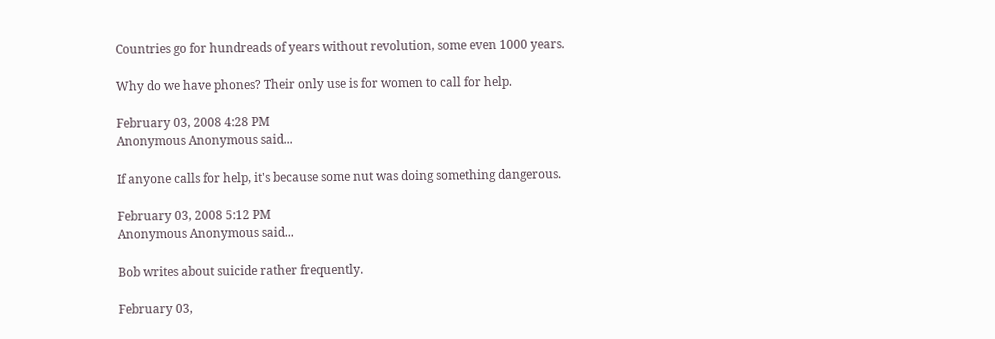Countries go for hundreads of years without revolution, some even 1000 years.

Why do we have phones? Their only use is for women to call for help.

February 03, 2008 4:28 PM
Anonymous Anonymous said...

If anyone calls for help, it's because some nut was doing something dangerous.

February 03, 2008 5:12 PM
Anonymous Anonymous said...

Bob writes about suicide rather frequently.

February 03,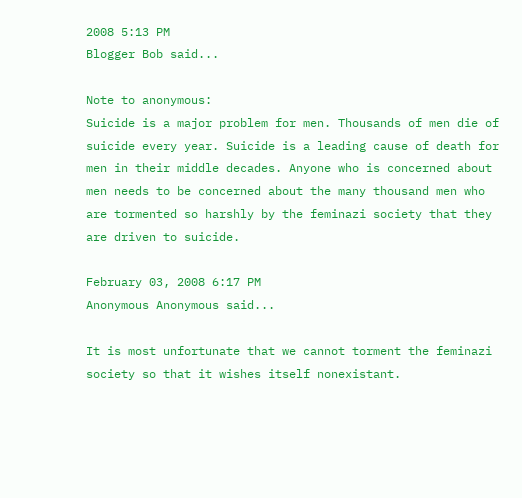2008 5:13 PM
Blogger Bob said...

Note to anonymous:
Suicide is a major problem for men. Thousands of men die of suicide every year. Suicide is a leading cause of death for men in their middle decades. Anyone who is concerned about men needs to be concerned about the many thousand men who are tormented so harshly by the feminazi society that they are driven to suicide.

February 03, 2008 6:17 PM
Anonymous Anonymous said...

It is most unfortunate that we cannot torment the feminazi society so that it wishes itself nonexistant.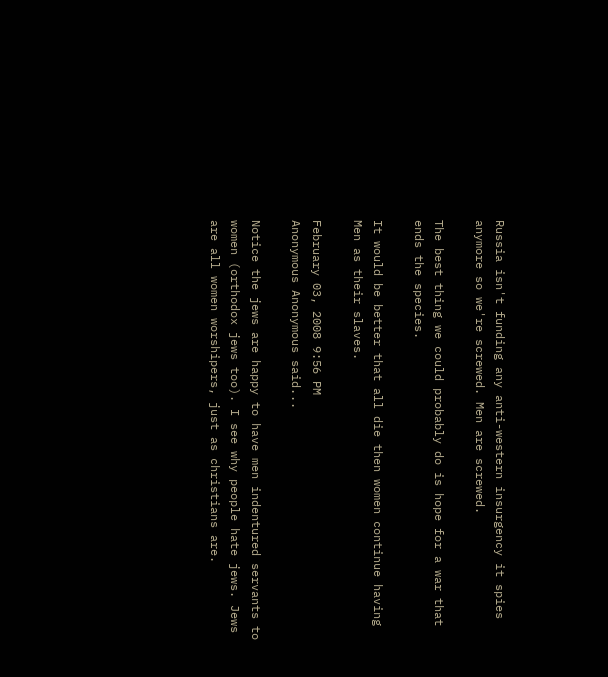Russia isn't funding any anti-western insurgency it spies anymore so we're screwed. Men are screwed.

The best thing we could probably do is hope for a war that ends the species.

It would be better that all die then women continue having Men as their slaves.

February 03, 2008 9:56 PM
Anonymous Anonymous said...

Notice the jews are happy to have men indentured servants to women (orthodox jews too). I see why people hate jews. Jews are all women worshipers, just as christians are.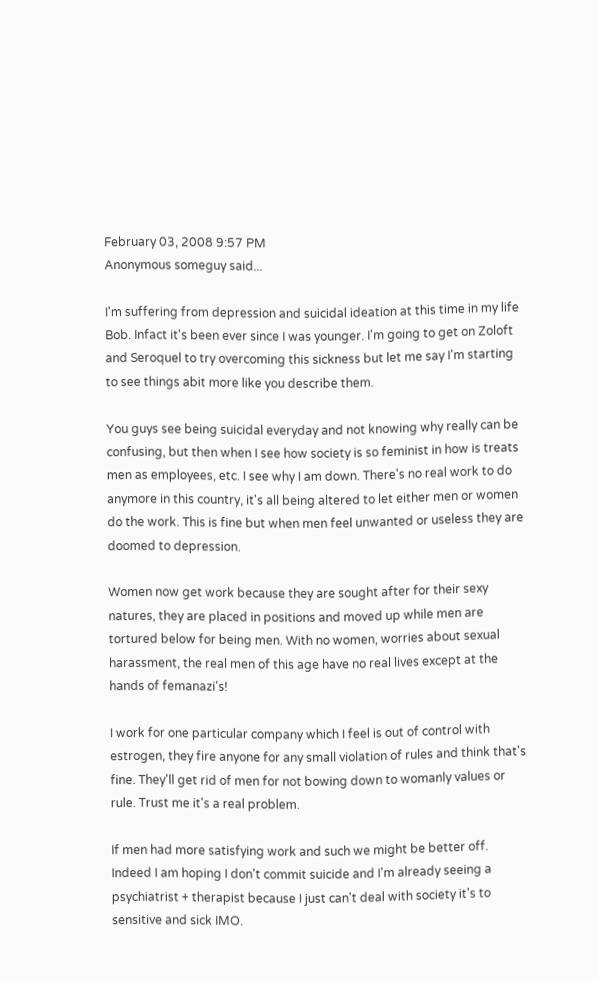February 03, 2008 9:57 PM
Anonymous someguy said...

I'm suffering from depression and suicidal ideation at this time in my life Bob. Infact it's been ever since I was younger. I'm going to get on Zoloft and Seroquel to try overcoming this sickness but let me say I'm starting to see things abit more like you describe them.

You guys see being suicidal everyday and not knowing why really can be confusing, but then when I see how society is so feminist in how is treats men as employees, etc. I see why I am down. There's no real work to do anymore in this country, it's all being altered to let either men or women do the work. This is fine but when men feel unwanted or useless they are doomed to depression.

Women now get work because they are sought after for their sexy natures, they are placed in positions and moved up while men are tortured below for being men. With no women, worries about sexual harassment, the real men of this age have no real lives except at the hands of femanazi's!

I work for one particular company which I feel is out of control with estrogen, they fire anyone for any small violation of rules and think that's fine. They'll get rid of men for not bowing down to womanly values or rule. Trust me it's a real problem.

If men had more satisfying work and such we might be better off. Indeed I am hoping I don't commit suicide and I'm already seeing a psychiatrist + therapist because I just can't deal with society it's to sensitive and sick IMO.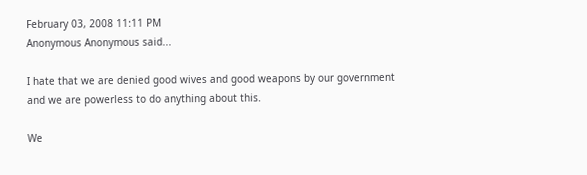February 03, 2008 11:11 PM
Anonymous Anonymous said...

I hate that we are denied good wives and good weapons by our government and we are powerless to do anything about this.

We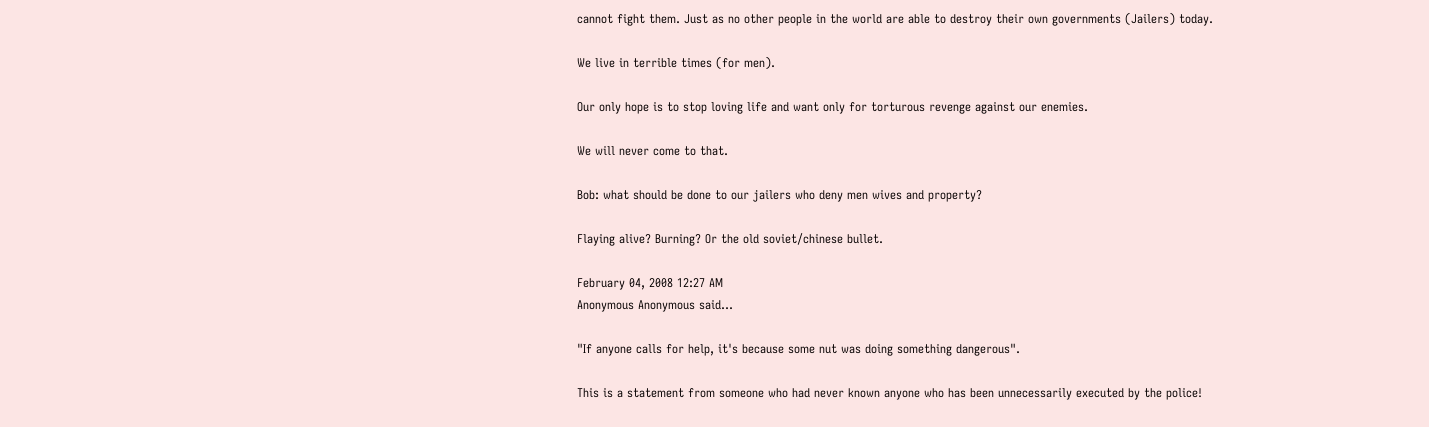cannot fight them. Just as no other people in the world are able to destroy their own governments (Jailers) today.

We live in terrible times (for men).

Our only hope is to stop loving life and want only for torturous revenge against our enemies.

We will never come to that.

Bob: what should be done to our jailers who deny men wives and property?

Flaying alive? Burning? Or the old soviet/chinese bullet.

February 04, 2008 12:27 AM
Anonymous Anonymous said...

"If anyone calls for help, it's because some nut was doing something dangerous".

This is a statement from someone who had never known anyone who has been unnecessarily executed by the police!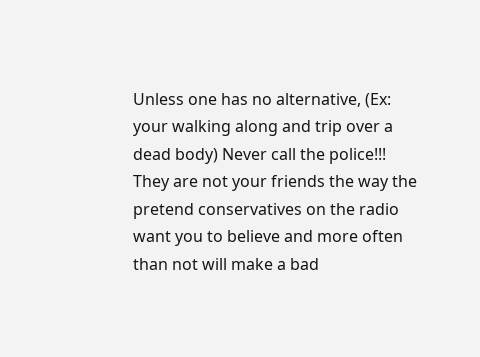Unless one has no alternative, (Ex: your walking along and trip over a dead body) Never call the police!!! They are not your friends the way the pretend conservatives on the radio want you to believe and more often than not will make a bad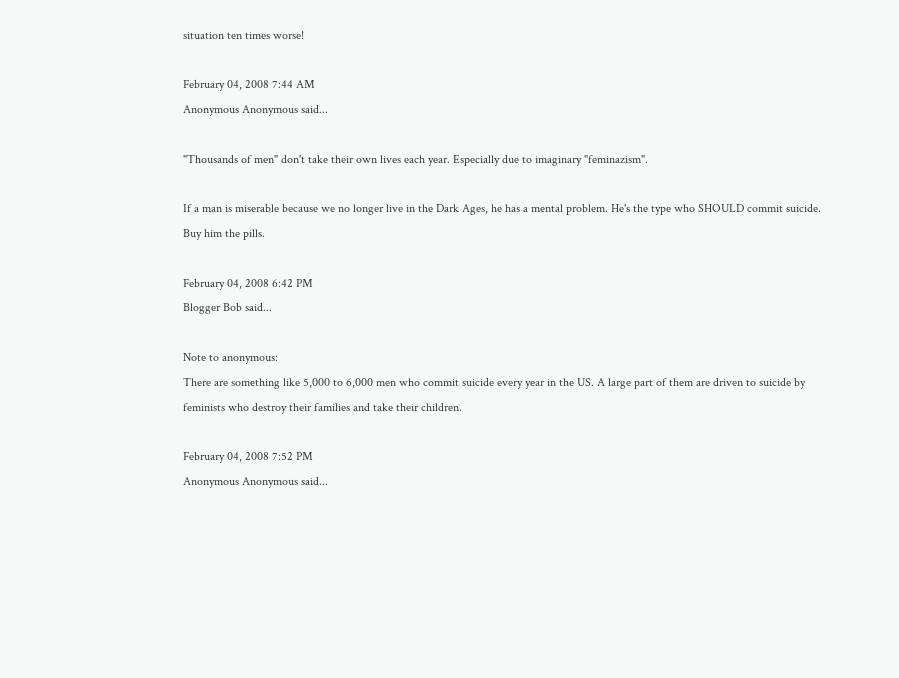situation ten times worse!

February 04, 2008 7:44 AM
Anonymous Anonymous said...

"Thousands of men" don't take their own lives each year. Especially due to imaginary "feminazism".

If a man is miserable because we no longer live in the Dark Ages, he has a mental problem. He's the type who SHOULD commit suicide. Buy him the pills.

February 04, 2008 6:42 PM
Blogger Bob said...

Note to anonymous:
There are something like 5,000 to 6,000 men who commit suicide every year in the US. A large part of them are driven to suicide by feminists who destroy their families and take their children.

February 04, 2008 7:52 PM
Anonymous Anonymous said...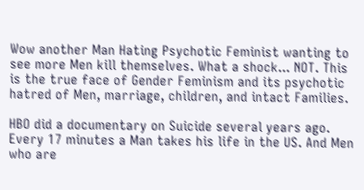Wow another Man Hating Psychotic Feminist wanting to see more Men kill themselves. What a shock... NOT. This is the true face of Gender Feminism and its psychotic hatred of Men, marriage, children, and intact Families.

HBO did a documentary on Suicide several years ago. Every 17 minutes a Man takes his life in the US. And Men who are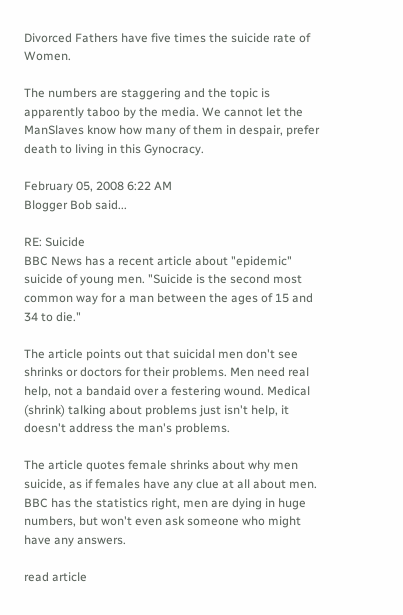Divorced Fathers have five times the suicide rate of Women.

The numbers are staggering and the topic is apparently taboo by the media. We cannot let the ManSlaves know how many of them in despair, prefer death to living in this Gynocracy.

February 05, 2008 6:22 AM
Blogger Bob said...

RE: Suicide
BBC News has a recent article about "epidemic" suicide of young men. "Suicide is the second most common way for a man between the ages of 15 and 34 to die."

The article points out that suicidal men don't see shrinks or doctors for their problems. Men need real help, not a bandaid over a festering wound. Medical (shrink) talking about problems just isn't help, it doesn't address the man's problems.

The article quotes female shrinks about why men suicide, as if females have any clue at all about men. BBC has the statistics right, men are dying in huge numbers, but won't even ask someone who might have any answers.

read article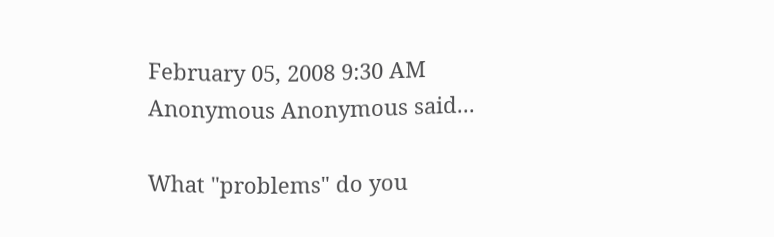February 05, 2008 9:30 AM
Anonymous Anonymous said...

What "problems" do you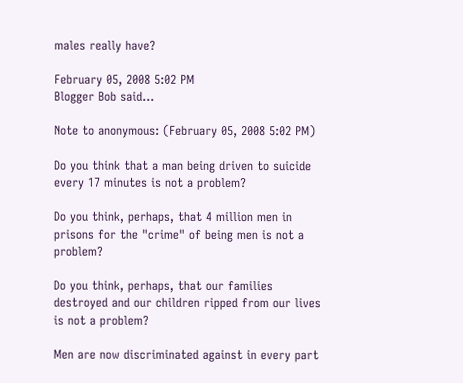males really have?

February 05, 2008 5:02 PM
Blogger Bob said...

Note to anonymous: (February 05, 2008 5:02 PM)

Do you think that a man being driven to suicide every 17 minutes is not a problem?

Do you think, perhaps, that 4 million men in prisons for the "crime" of being men is not a problem?

Do you think, perhaps, that our families destroyed and our children ripped from our lives is not a problem?

Men are now discriminated against in every part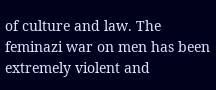of culture and law. The feminazi war on men has been extremely violent and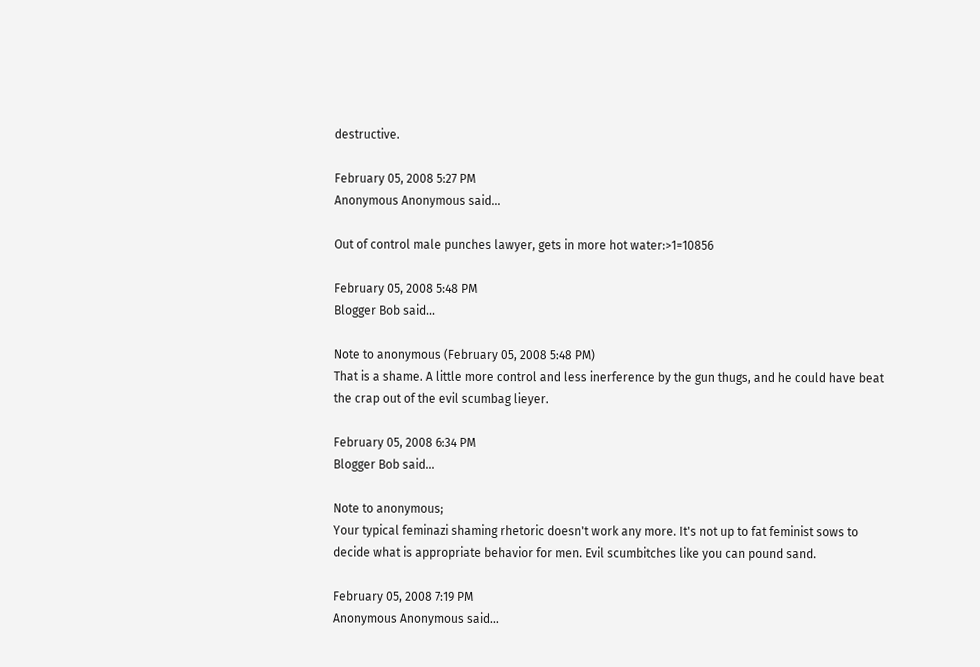destructive.

February 05, 2008 5:27 PM
Anonymous Anonymous said...

Out of control male punches lawyer, gets in more hot water:>1=10856

February 05, 2008 5:48 PM
Blogger Bob said...

Note to anonymous (February 05, 2008 5:48 PM)
That is a shame. A little more control and less inerference by the gun thugs, and he could have beat the crap out of the evil scumbag lieyer.

February 05, 2008 6:34 PM
Blogger Bob said...

Note to anonymous;
Your typical feminazi shaming rhetoric doesn't work any more. It's not up to fat feminist sows to decide what is appropriate behavior for men. Evil scumbitches like you can pound sand.

February 05, 2008 7:19 PM
Anonymous Anonymous said...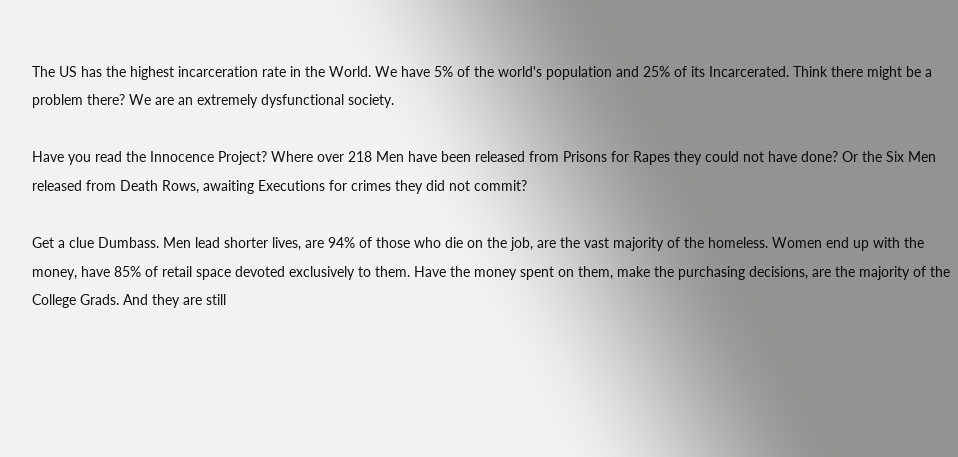The US has the highest incarceration rate in the World. We have 5% of the world's population and 25% of its Incarcerated. Think there might be a problem there? We are an extremely dysfunctional society.

Have you read the Innocence Project? Where over 218 Men have been released from Prisons for Rapes they could not have done? Or the Six Men released from Death Rows, awaiting Executions for crimes they did not commit?

Get a clue Dumbass. Men lead shorter lives, are 94% of those who die on the job, are the vast majority of the homeless. Women end up with the money, have 85% of retail space devoted exclusively to them. Have the money spent on them, make the purchasing decisions, are the majority of the College Grads. And they are still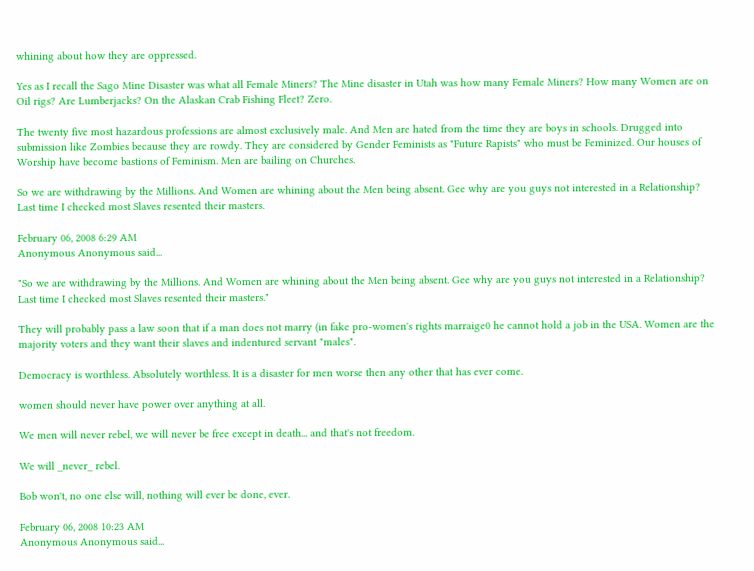whining about how they are oppressed.

Yes as I recall the Sago Mine Disaster was what all Female Miners? The Mine disaster in Utah was how many Female Miners? How many Women are on Oil rigs? Are Lumberjacks? On the Alaskan Crab Fishing Fleet? Zero.

The twenty five most hazardous professions are almost exclusively male. And Men are hated from the time they are boys in schools. Drugged into submission like Zombies because they are rowdy. They are considered by Gender Feminists as "Future Rapists" who must be Feminized. Our houses of Worship have become bastions of Feminism. Men are bailing on Churches.

So we are withdrawing by the Millions. And Women are whining about the Men being absent. Gee why are you guys not interested in a Relationship? Last time I checked most Slaves resented their masters.

February 06, 2008 6:29 AM
Anonymous Anonymous said...

"So we are withdrawing by the Millions. And Women are whining about the Men being absent. Gee why are you guys not interested in a Relationship? Last time I checked most Slaves resented their masters."

They will probably pass a law soon that if a man does not marry (in fake pro-women's rights marraige0 he cannot hold a job in the USA. Women are the majority voters and they want their slaves and indentured servant "males".

Democracy is worthless. Absolutely worthless. It is a disaster for men worse then any other that has ever come.

women should never have power over anything at all.

We men will never rebel, we will never be free except in death... and that's not freedom.

We will _never_ rebel.

Bob won't, no one else will, nothing will ever be done, ever.

February 06, 2008 10:23 AM
Anonymous Anonymous said...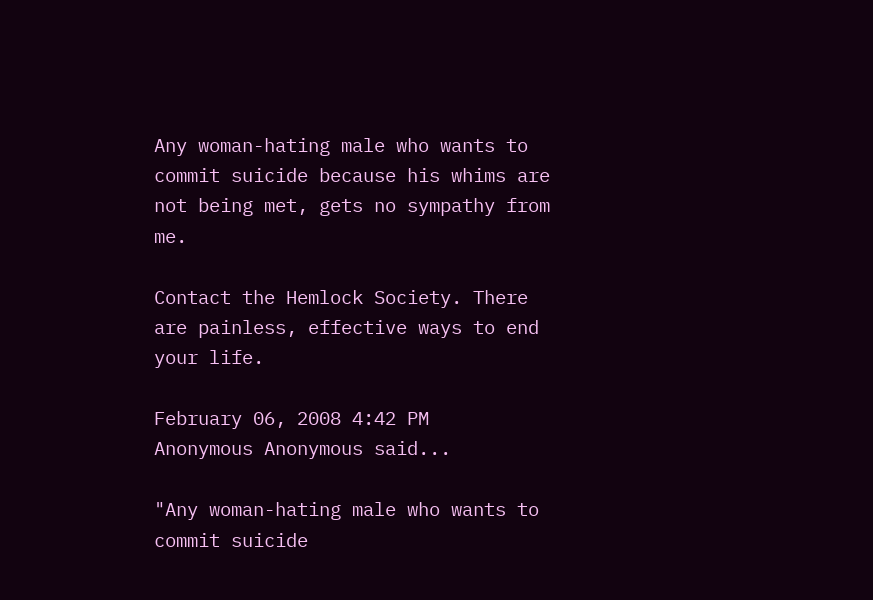Any woman-hating male who wants to commit suicide because his whims are not being met, gets no sympathy from me.

Contact the Hemlock Society. There are painless, effective ways to end your life.

February 06, 2008 4:42 PM
Anonymous Anonymous said...

"Any woman-hating male who wants to commit suicide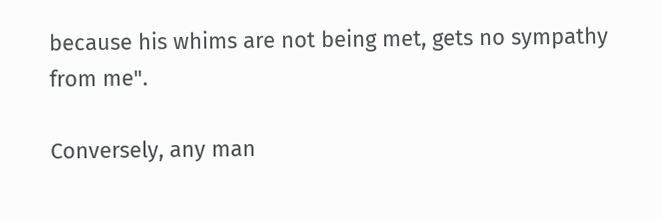because his whims are not being met, gets no sympathy from me".

Conversely, any man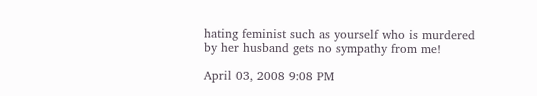hating feminist such as yourself who is murdered by her husband gets no sympathy from me!

April 03, 2008 9:08 PM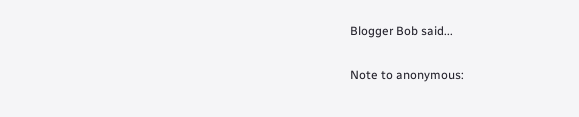Blogger Bob said...

Note to anonymous: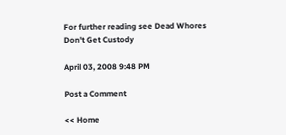For further reading see Dead Whores Don't Get Custody

April 03, 2008 9:48 PM

Post a Comment

<< Home